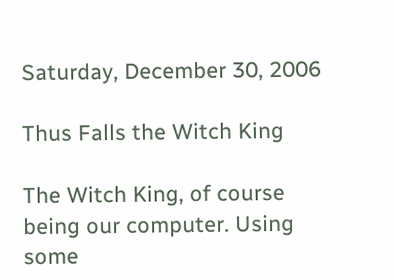Saturday, December 30, 2006

Thus Falls the Witch King

The Witch King, of course being our computer. Using some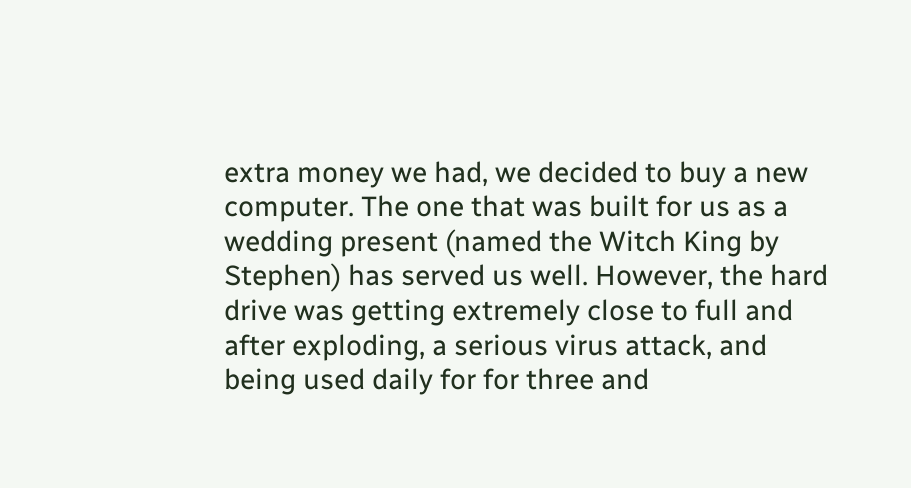extra money we had, we decided to buy a new computer. The one that was built for us as a wedding present (named the Witch King by Stephen) has served us well. However, the hard drive was getting extremely close to full and after exploding, a serious virus attack, and being used daily for for three and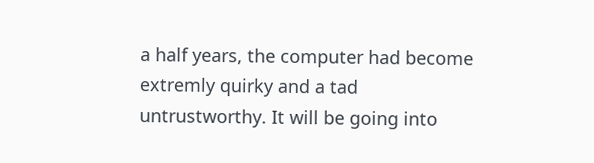a half years, the computer had become extremly quirky and a tad untrustworthy. It will be going into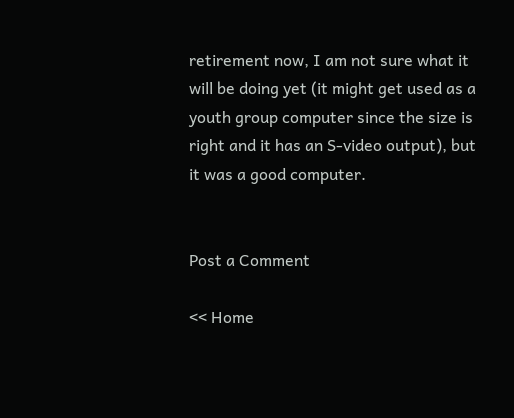retirement now, I am not sure what it will be doing yet (it might get used as a youth group computer since the size is right and it has an S-video output), but it was a good computer.


Post a Comment

<< Home